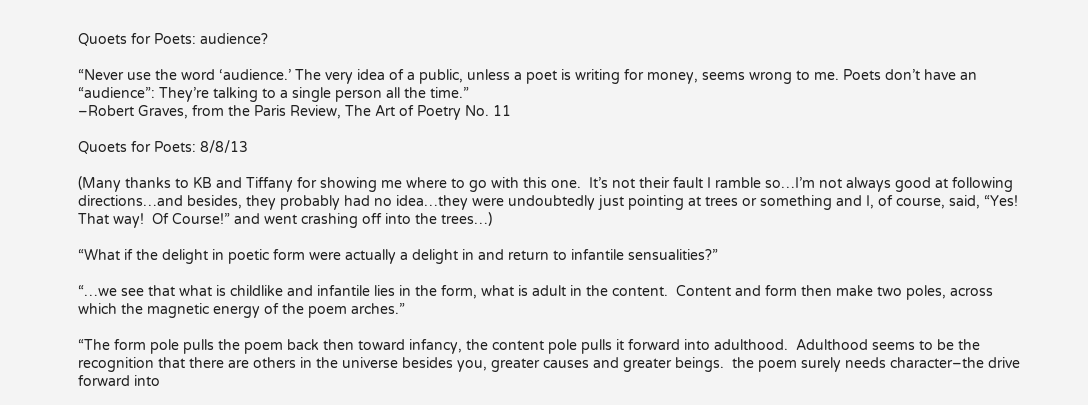Quoets for Poets: audience?

“Never use the word ‘audience.’ The very idea of a public, unless a poet is writing for money, seems wrong to me. Poets don’t have an “audience”: They’re talking to a single person all the time.”
–Robert Graves, from the Paris Review, The Art of Poetry No. 11

Quoets for Poets: 8/8/13

(Many thanks to KB and Tiffany for showing me where to go with this one.  It’s not their fault I ramble so…I’m not always good at following directions…and besides, they probably had no idea…they were undoubtedly just pointing at trees or something and I, of course, said, “Yes!  That way!  Of Course!” and went crashing off into the trees…)

“What if the delight in poetic form were actually a delight in and return to infantile sensualities?”

“…we see that what is childlike and infantile lies in the form, what is adult in the content.  Content and form then make two poles, across which the magnetic energy of the poem arches.”

“The form pole pulls the poem back then toward infancy, the content pole pulls it forward into adulthood.  Adulthood seems to be the recognition that there are others in the universe besides you, greater causes and greater beings.  the poem surely needs character–the drive forward into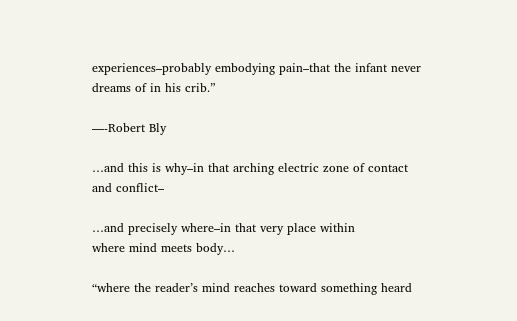experiences–probably embodying pain–that the infant never dreams of in his crib.”

—-Robert Bly

…and this is why–in that arching electric zone of contact and conflict–

…and precisely where–in that very place within
where mind meets body…

“where the reader’s mind reaches toward something heard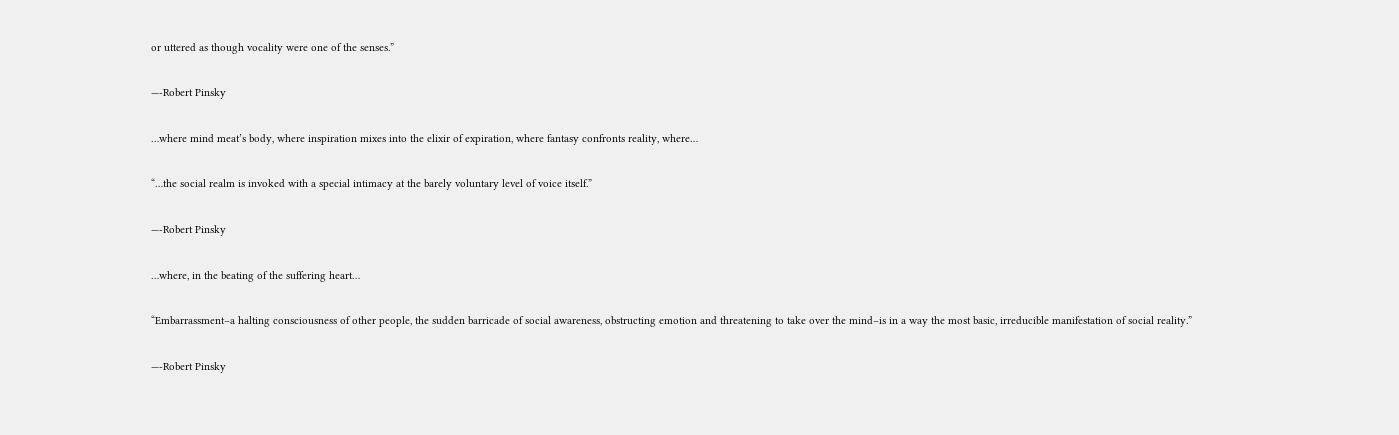or uttered as though vocality were one of the senses.”

—-Robert Pinsky

…where mind meat’s body, where inspiration mixes into the elixir of expiration, where fantasy confronts reality, where…

“…the social realm is invoked with a special intimacy at the barely voluntary level of voice itself.”

—-Robert Pinsky

…where, in the beating of the suffering heart…

“Embarrassment–a halting consciousness of other people, the sudden barricade of social awareness, obstructing emotion and threatening to take over the mind–is in a way the most basic, irreducible manifestation of social reality.”

—-Robert Pinsky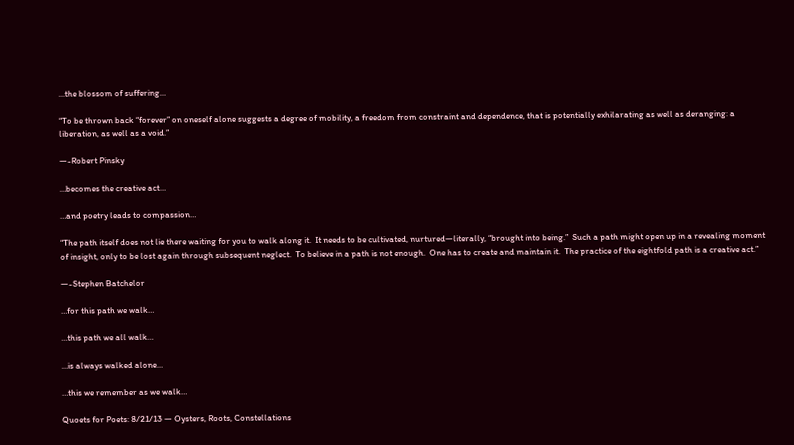…the blossom of suffering…

“To be thrown back “forever” on oneself alone suggests a degree of mobility, a freedom from constraint and dependence, that is potentially exhilarating as well as deranging: a liberation, as well as a void.”

—-Robert Pinsky

…becomes the creative act…

…and poetry leads to compassion…

“The path itself does not lie there waiting for you to walk along it.  It needs to be cultivated, nurtured—literally, “brought into being.”  Such a path might open up in a revealing moment of insight, only to be lost again through subsequent neglect.  To believe in a path is not enough.  One has to create and maintain it.  The practice of the eightfold path is a creative act.”

—-Stephen Batchelor

…for this path we walk…

…this path we all walk…

…is always walked alone…

…this we remember as we walk…

Quoets for Poets: 8/21/13 — Oysters, Roots, Constellations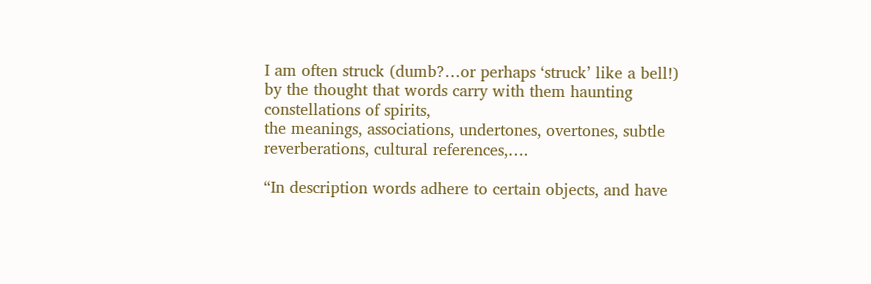I am often struck (dumb?…or perhaps ‘struck’ like a bell!)
by the thought that words carry with them haunting constellations of spirits,
the meanings, associations, undertones, overtones, subtle reverberations, cultural references,….

“In description words adhere to certain objects, and have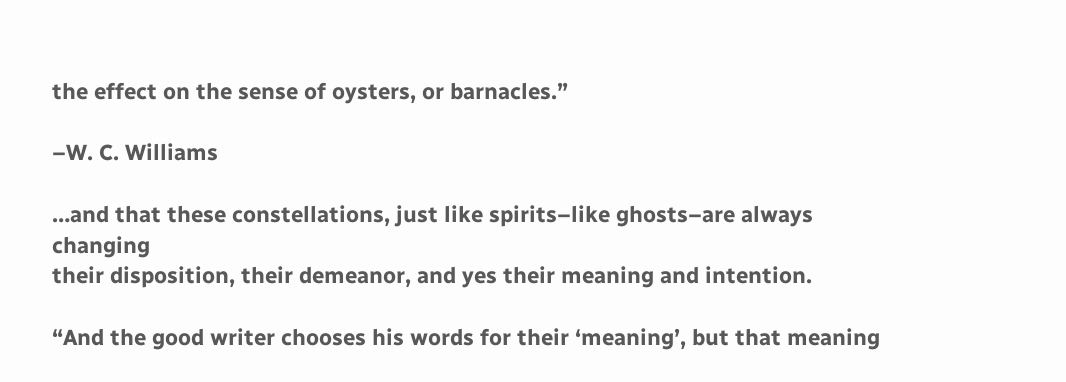the effect on the sense of oysters, or barnacles.”

–W. C. Williams

…and that these constellations, just like spirits–like ghosts–are always changing
their disposition, their demeanor, and yes their meaning and intention.

“And the good writer chooses his words for their ‘meaning’, but that meaning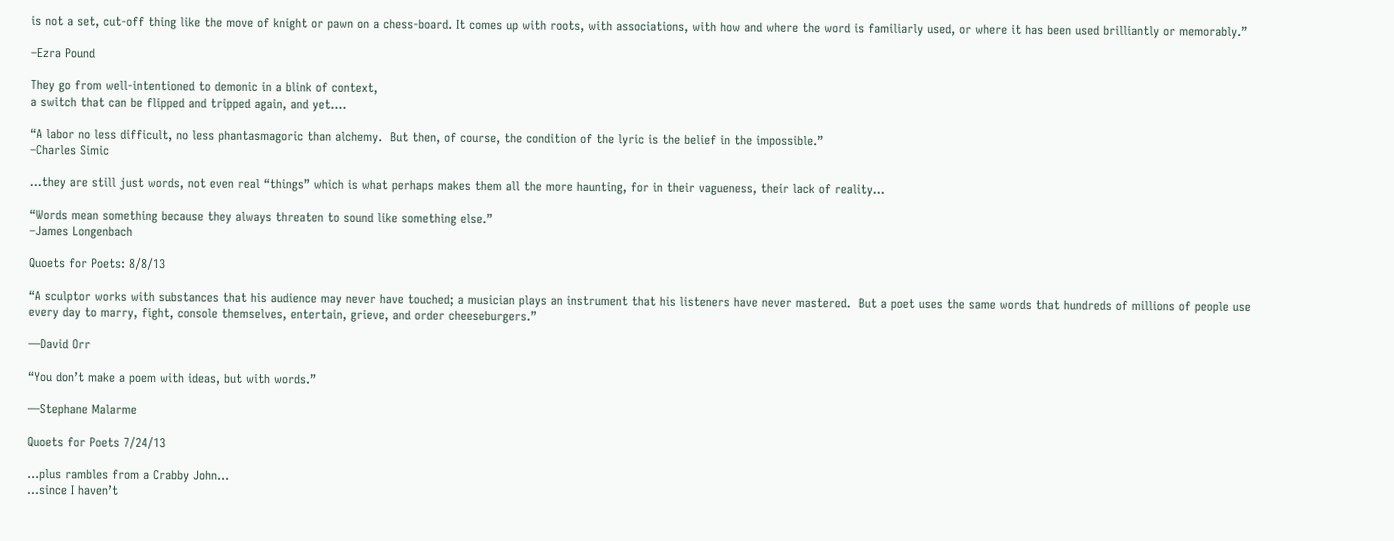is not a set, cut-off thing like the move of knight or pawn on a chess-board. It comes up with roots, with associations, with how and where the word is familiarly used, or where it has been used brilliantly or memorably.”

–Ezra Pound

They go from well-intentioned to demonic in a blink of context,
a switch that can be flipped and tripped again, and yet….

“A labor no less difficult, no less phantasmagoric than alchemy.  But then, of course, the condition of the lyric is the belief in the impossible.”
–Charles Simic

…they are still just words, not even real “things” which is what perhaps makes them all the more haunting, for in their vagueness, their lack of reality…

“Words mean something because they always threaten to sound like something else.”
–James Longenbach

Quoets for Poets: 8/8/13

“A sculptor works with substances that his audience may never have touched; a musician plays an instrument that his listeners have never mastered.  But a poet uses the same words that hundreds of millions of people use every day to marry, fight, console themselves, entertain, grieve, and order cheeseburgers.”

—David Orr

“You don’t make a poem with ideas, but with words.”

—Stephane Malarme

Quoets for Poets 7/24/13

…plus rambles from a Crabby John…
…since I haven’t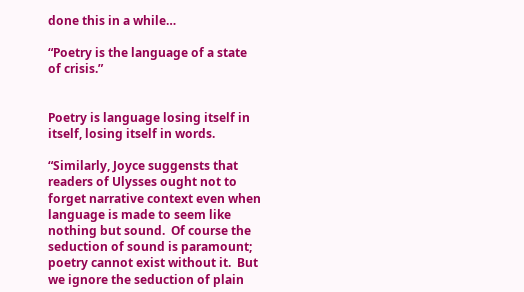done this in a while…

“Poetry is the language of a state of crisis.”


Poetry is language losing itself in itself, losing itself in words.

“Similarly, Joyce suggensts that readers of Ulysses ought not to forget narrative context even when language is made to seem like nothing but sound.  Of course the seduction of sound is paramount; poetry cannot exist without it.  But we ignore the seduction of plain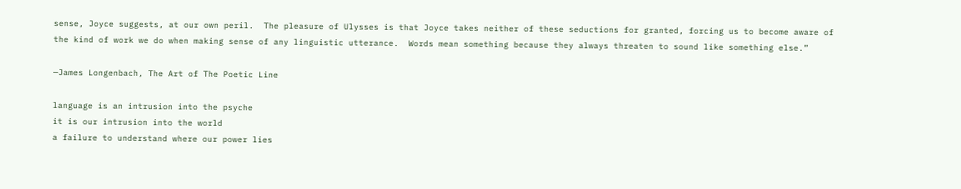sense, Joyce suggests, at our own peril.  The pleasure of Ulysses is that Joyce takes neither of these seductions for granted, forcing us to become aware of the kind of work we do when making sense of any linguistic utterance.  Words mean something because they always threaten to sound like something else.”

—James Longenbach, The Art of The Poetic Line

language is an intrusion into the psyche
it is our intrusion into the world
a failure to understand where our power lies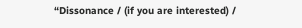“Dissonance / (if you are interested) /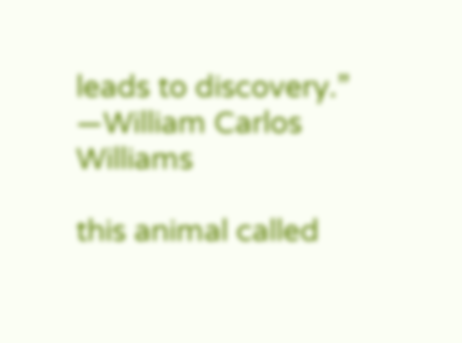leads to discovery.”
—William Carlos Williams

this animal called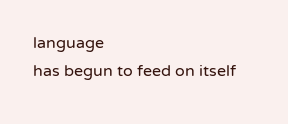language
has begun to feed on itself